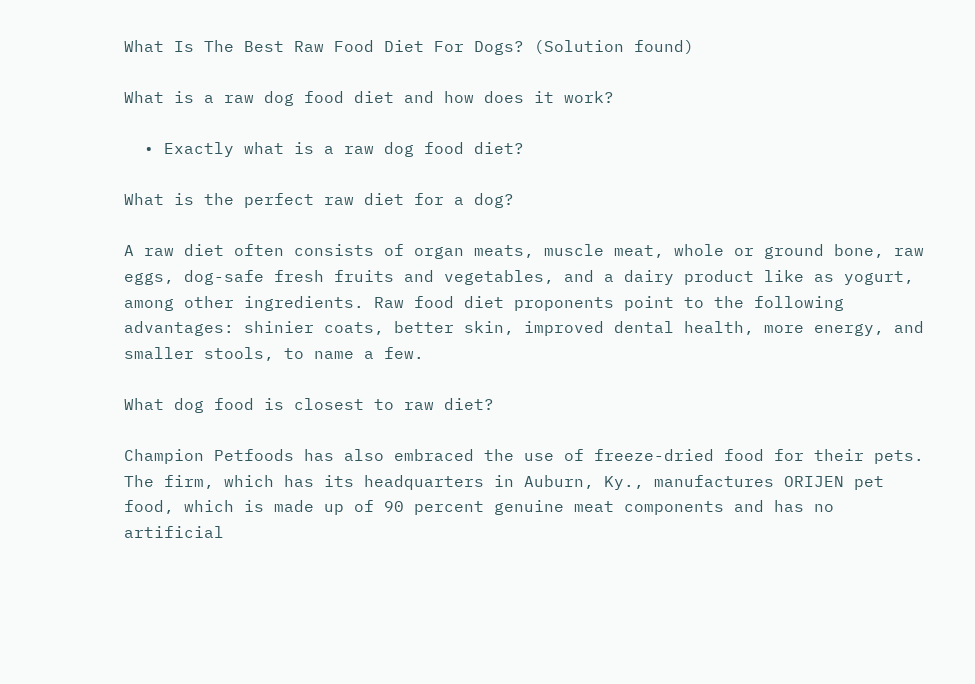What Is The Best Raw Food Diet For Dogs? (Solution found)

What is a raw dog food diet and how does it work?

  • Exactly what is a raw dog food diet?

What is the perfect raw diet for a dog?

A raw diet often consists of organ meats, muscle meat, whole or ground bone, raw eggs, dog-safe fresh fruits and vegetables, and a dairy product like as yogurt, among other ingredients. Raw food diet proponents point to the following advantages: shinier coats, better skin, improved dental health, more energy, and smaller stools, to name a few.

What dog food is closest to raw diet?

Champion Petfoods has also embraced the use of freeze-dried food for their pets. The firm, which has its headquarters in Auburn, Ky., manufactures ORIJEN pet food, which is made up of 90 percent genuine meat components and has no artificial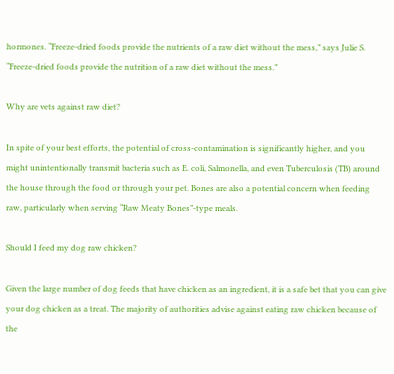hormones. “Freeze-dried foods provide the nutrients of a raw diet without the mess,” says Julie S. “Freeze-dried foods provide the nutrition of a raw diet without the mess.”

Why are vets against raw diet?

In spite of your best efforts, the potential of cross-contamination is significantly higher, and you might unintentionally transmit bacteria such as E. coli, Salmonella, and even Tuberculosis (TB) around the house through the food or through your pet. Bones are also a potential concern when feeding raw, particularly when serving “Raw Meaty Bones”-type meals.

Should I feed my dog raw chicken?

Given the large number of dog feeds that have chicken as an ingredient, it is a safe bet that you can give your dog chicken as a treat. The majority of authorities advise against eating raw chicken because of the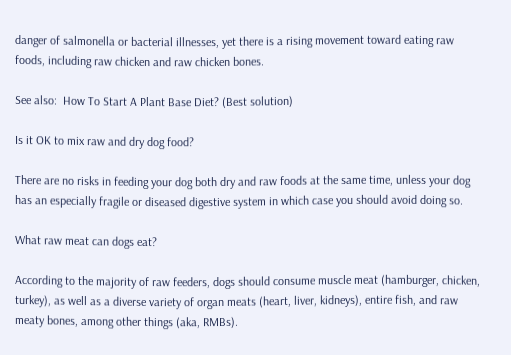danger of salmonella or bacterial illnesses, yet there is a rising movement toward eating raw foods, including raw chicken and raw chicken bones.

See also:  How To Start A Plant Base Diet? (Best solution)

Is it OK to mix raw and dry dog food?

There are no risks in feeding your dog both dry and raw foods at the same time, unless your dog has an especially fragile or diseased digestive system in which case you should avoid doing so.

What raw meat can dogs eat?

According to the majority of raw feeders, dogs should consume muscle meat (hamburger, chicken, turkey), as well as a diverse variety of organ meats (heart, liver, kidneys), entire fish, and raw meaty bones, among other things (aka, RMBs).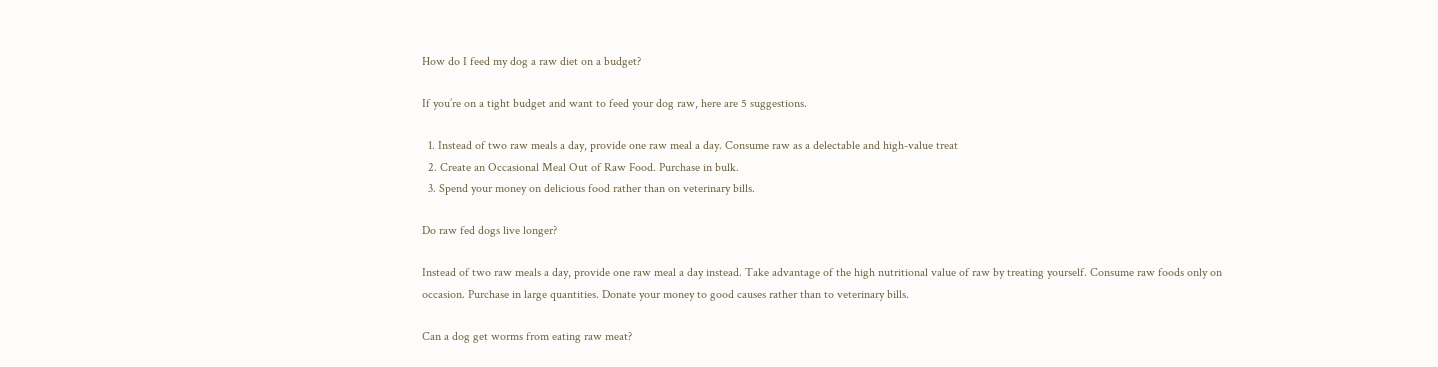How do I feed my dog a raw diet on a budget?

If you’re on a tight budget and want to feed your dog raw, here are 5 suggestions.

  1. Instead of two raw meals a day, provide one raw meal a day. Consume raw as a delectable and high-value treat
  2. Create an Occasional Meal Out of Raw Food. Purchase in bulk.
  3. Spend your money on delicious food rather than on veterinary bills.

Do raw fed dogs live longer?

Instead of two raw meals a day, provide one raw meal a day instead. Take advantage of the high nutritional value of raw by treating yourself. Consume raw foods only on occasion. Purchase in large quantities. Donate your money to good causes rather than to veterinary bills.

Can a dog get worms from eating raw meat?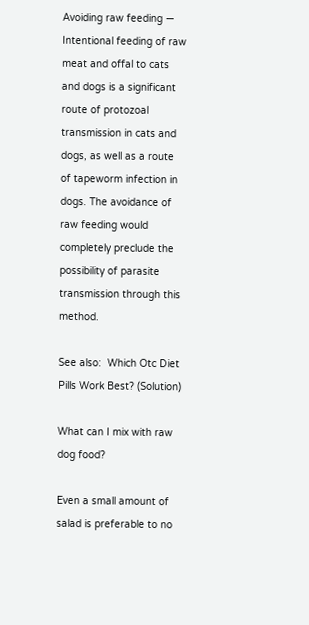Avoiding raw feeding — Intentional feeding of raw meat and offal to cats and dogs is a significant route of protozoal transmission in cats and dogs, as well as a route of tapeworm infection in dogs. The avoidance of raw feeding would completely preclude the possibility of parasite transmission through this method.

See also:  Which Otc Diet Pills Work Best? (Solution)

What can I mix with raw dog food?

Even a small amount of salad is preferable to no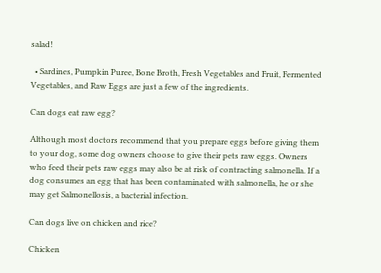salad!

  • Sardines, Pumpkin Puree, Bone Broth, Fresh Vegetables and Fruit, Fermented Vegetables, and Raw Eggs are just a few of the ingredients.

Can dogs eat raw egg?

Although most doctors recommend that you prepare eggs before giving them to your dog, some dog owners choose to give their pets raw eggs. Owners who feed their pets raw eggs may also be at risk of contracting salmonella. If a dog consumes an egg that has been contaminated with salmonella, he or she may get Salmonellosis, a bacterial infection.

Can dogs live on chicken and rice?

Chicken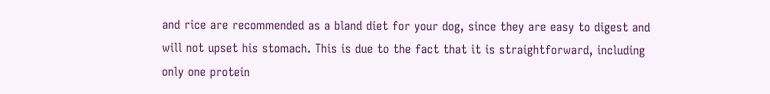and rice are recommended as a bland diet for your dog, since they are easy to digest and will not upset his stomach. This is due to the fact that it is straightforward, including only one protein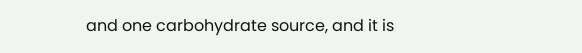and one carbohydrate source, and it is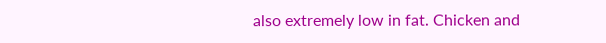also extremely low in fat. Chicken and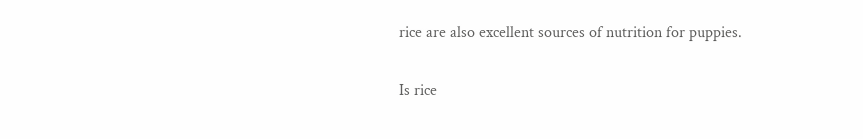rice are also excellent sources of nutrition for puppies.

Is rice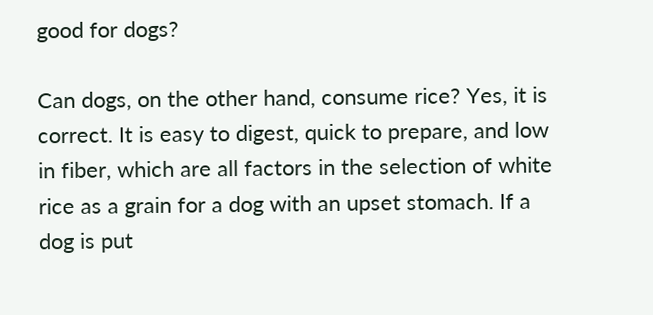good for dogs?

Can dogs, on the other hand, consume rice? Yes, it is correct. It is easy to digest, quick to prepare, and low in fiber, which are all factors in the selection of white rice as a grain for a dog with an upset stomach. If a dog is put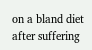on a bland diet after suffering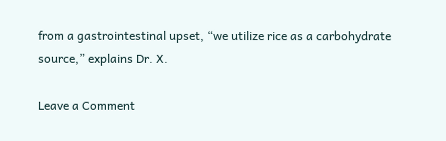from a gastrointestinal upset, “we utilize rice as a carbohydrate source,” explains Dr. X.

Leave a Comment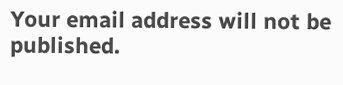Your email address will not be published.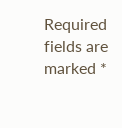Required fields are marked *